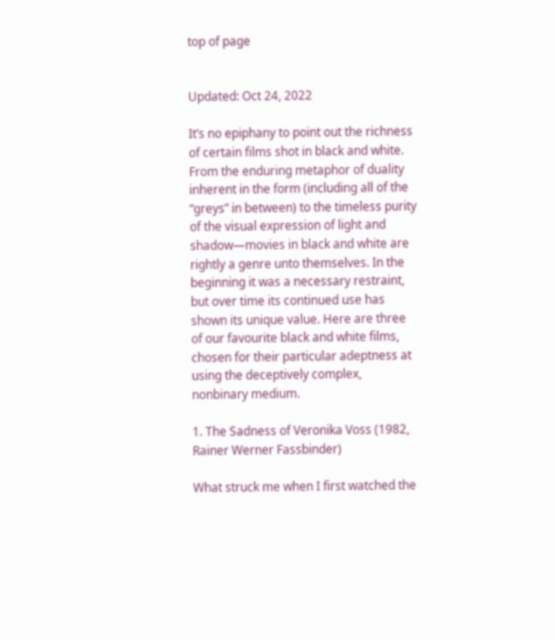top of page


Updated: Oct 24, 2022

It’s no epiphany to point out the richness of certain films shot in black and white. From the enduring metaphor of duality inherent in the form (including all of the “greys” in between) to the timeless purity of the visual expression of light and shadow—movies in black and white are rightly a genre unto themselves. In the beginning it was a necessary restraint, but over time its continued use has shown its unique value. Here are three of our favourite black and white films, chosen for their particular adeptness at using the deceptively complex, nonbinary medium.

1. The Sadness of Veronika Voss (1982, Rainer Werner Fassbinder)

What struck me when I first watched the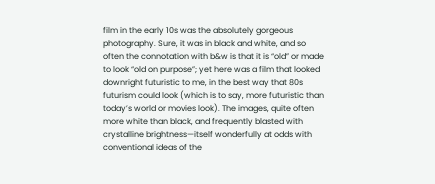film in the early 10s was the absolutely gorgeous photography. Sure, it was in black and white, and so often the connotation with b&w is that it is “old” or made to look “old on purpose”; yet here was a film that looked downright futuristic to me, in the best way that 80s futurism could look (which is to say, more futuristic than today’s world or movies look). The images, quite often more white than black, and frequently blasted with crystalline brightness—itself wonderfully at odds with conventional ideas of the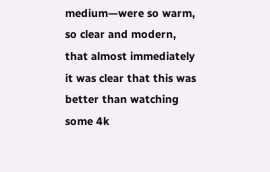medium—were so warm, so clear and modern, that almost immediately it was clear that this was better than watching some 4k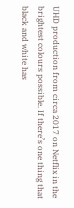UHD production from circa 2017 on Netflix in the brightest colours possible. If there’s one thing that black and white has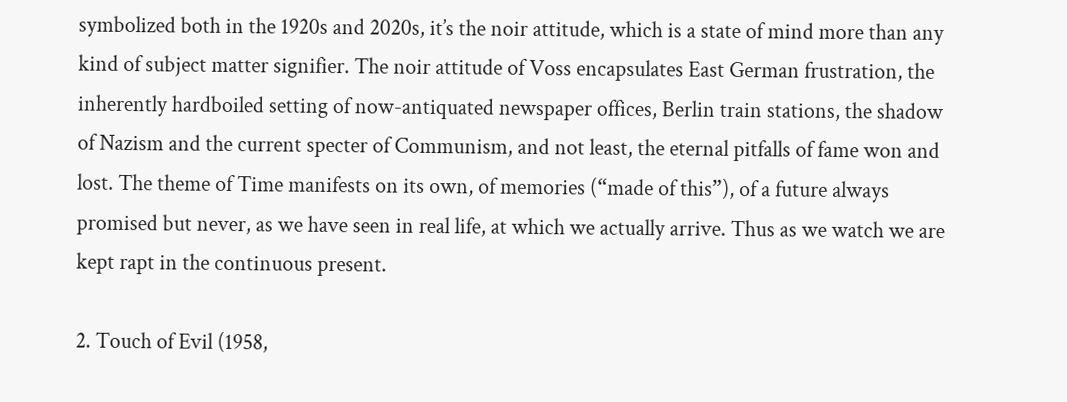symbolized both in the 1920s and 2020s, it’s the noir attitude, which is a state of mind more than any kind of subject matter signifier. The noir attitude of Voss encapsulates East German frustration, the inherently hardboiled setting of now-antiquated newspaper offices, Berlin train stations, the shadow of Nazism and the current specter of Communism, and not least, the eternal pitfalls of fame won and lost. The theme of Time manifests on its own, of memories (“made of this”), of a future always promised but never, as we have seen in real life, at which we actually arrive. Thus as we watch we are kept rapt in the continuous present.

2. Touch of Evil (1958,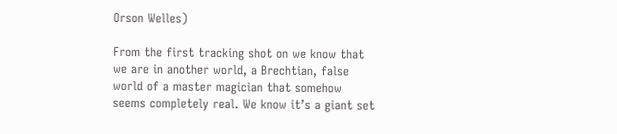Orson Welles)

From the first tracking shot on we know that we are in another world, a Brechtian, false world of a master magician that somehow seems completely real. We know it’s a giant set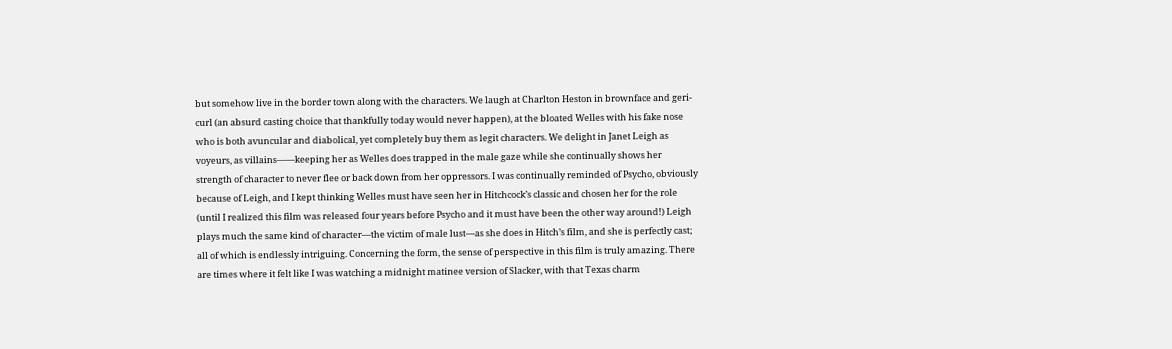but somehow live in the border town along with the characters. We laugh at Charlton Heston in brownface and geri-curl (an absurd casting choice that thankfully today would never happen), at the bloated Welles with his fake nose who is both avuncular and diabolical, yet completely buy them as legit characters. We delight in Janet Leigh as voyeurs, as villains——keeping her as Welles does trapped in the male gaze while she continually shows her strength of character to never flee or back down from her oppressors. I was continually reminded of Psycho, obviously because of Leigh, and I kept thinking Welles must have seen her in Hitchcock’s classic and chosen her for the role (until I realized this film was released four years before Psycho and it must have been the other way around!) Leigh plays much the same kind of character—the victim of male lust—as she does in Hitch’s film, and she is perfectly cast; all of which is endlessly intriguing. Concerning the form, the sense of perspective in this film is truly amazing. There are times where it felt like I was watching a midnight matinee version of Slacker, with that Texas charm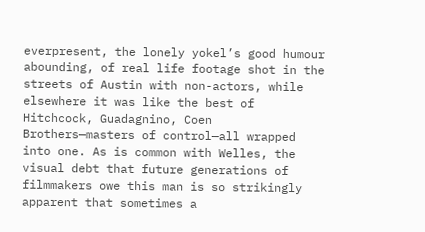everpresent, the lonely yokel’s good humour abounding, of real life footage shot in the streets of Austin with non-actors, while elsewhere it was like the best of Hitchcock, Guadagnino, Coen Brothers—masters of control—all wrapped into one. As is common with Welles, the visual debt that future generations of filmmakers owe this man is so strikingly apparent that sometimes a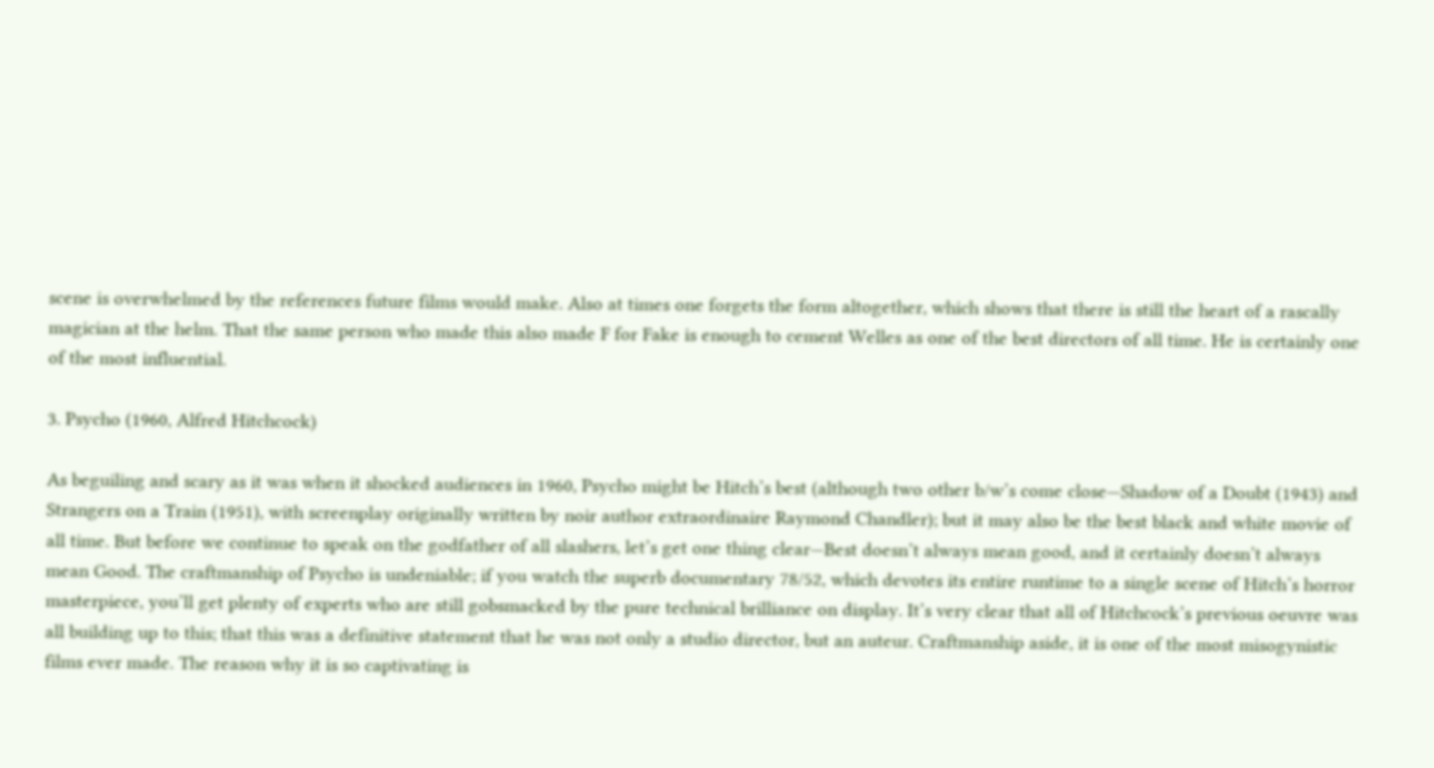scene is overwhelmed by the references future films would make. Also at times one forgets the form altogether, which shows that there is still the heart of a rascally magician at the helm. That the same person who made this also made F for Fake is enough to cement Welles as one of the best directors of all time. He is certainly one of the most influential.

3. Psycho (1960, Alfred Hitchcock)

As beguiling and scary as it was when it shocked audiences in 1960, Psycho might be Hitch’s best (although two other b/w’s come close—Shadow of a Doubt (1943) and Strangers on a Train (1951), with screenplay originally written by noir author extraordinaire Raymond Chandler); but it may also be the best black and white movie of all time. But before we continue to speak on the godfather of all slashers, let’s get one thing clear—Best doesn’t always mean good, and it certainly doesn’t always mean Good. The craftmanship of Psycho is undeniable; if you watch the superb documentary 78/52, which devotes its entire runtime to a single scene of Hitch’s horror masterpiece, you’ll get plenty of experts who are still gobsmacked by the pure technical brilliance on display. It’s very clear that all of Hitchcock’s previous oeuvre was all building up to this; that this was a definitive statement that he was not only a studio director, but an auteur. Craftmanship aside, it is one of the most misogynistic films ever made. The reason why it is so captivating is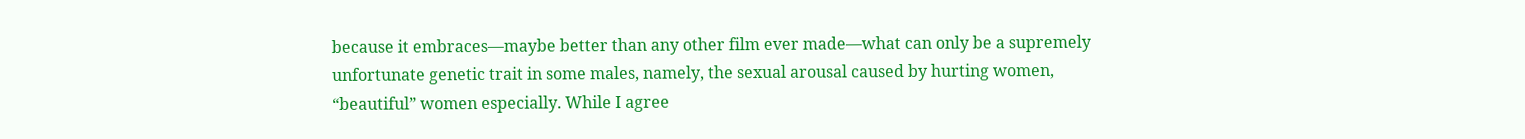because it embraces—maybe better than any other film ever made—what can only be a supremely unfortunate genetic trait in some males, namely, the sexual arousal caused by hurting women, “beautiful” women especially. While I agree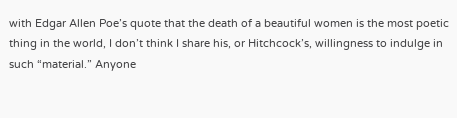with Edgar Allen Poe’s quote that the death of a beautiful women is the most poetic thing in the world, I don’t think I share his, or Hitchcock’s, willingness to indulge in such “material.” Anyone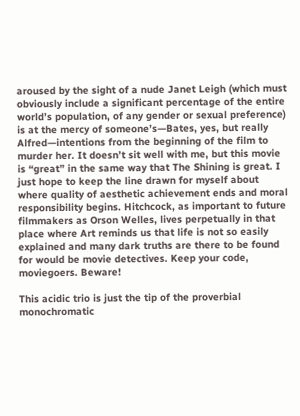aroused by the sight of a nude Janet Leigh (which must obviously include a significant percentage of the entire world’s population, of any gender or sexual preference) is at the mercy of someone’s—Bates, yes, but really Alfred—intentions from the beginning of the film to murder her. It doesn’t sit well with me, but this movie is “great” in the same way that The Shining is great. I just hope to keep the line drawn for myself about where quality of aesthetic achievement ends and moral responsibility begins. Hitchcock, as important to future filmmakers as Orson Welles, lives perpetually in that place where Art reminds us that life is not so easily explained and many dark truths are there to be found for would be movie detectives. Keep your code, moviegoers. Beware!

This acidic trio is just the tip of the proverbial monochromatic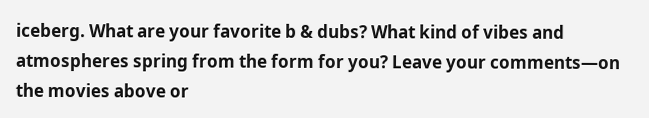iceberg. What are your favorite b & dubs? What kind of vibes and atmospheres spring from the form for you? Leave your comments—on the movies above or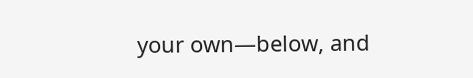your own—below, and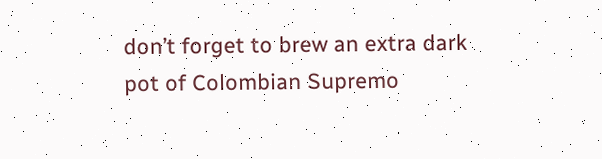don’t forget to brew an extra dark pot of Colombian Supremo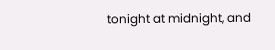tonight at midnight, and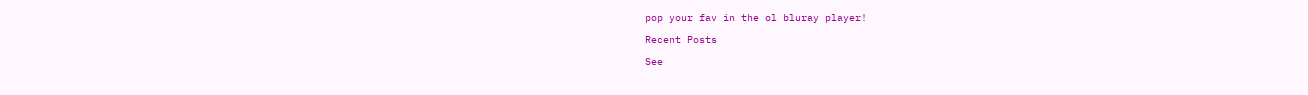pop your fav in the ol bluray player!

Recent Posts

See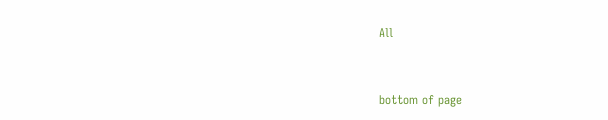All


bottom of page